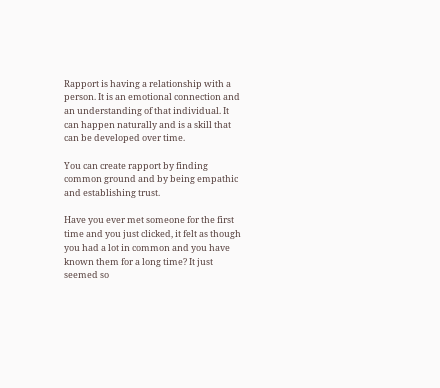Rapport is having a relationship with a person. It is an emotional connection and an understanding of that individual. It can happen naturally and is a skill that can be developed over time.

You can create rapport by finding common ground and by being empathic and establishing trust.

Have you ever met someone for the first time and you just clicked, it felt as though you had a lot in common and you have known them for a long time? It just seemed so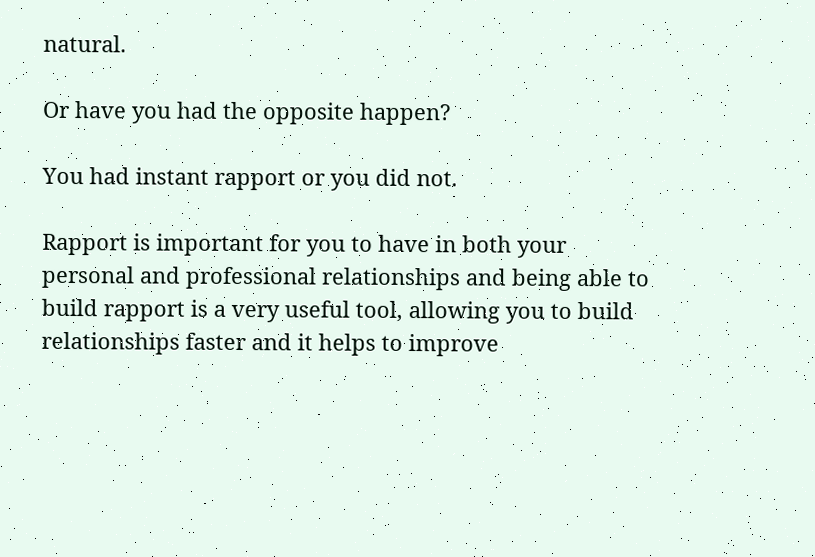natural.

Or have you had the opposite happen?

You had instant rapport or you did not.

Rapport is important for you to have in both your personal and professional relationships and being able to build rapport is a very useful tool, allowing you to build relationships faster and it helps to improve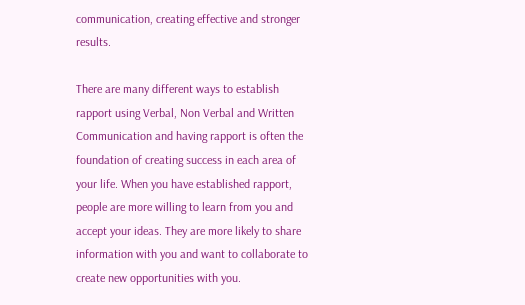communication, creating effective and stronger results.

There are many different ways to establish rapport using Verbal, Non Verbal and Written Communication and having rapport is often the foundation of creating success in each area of your life. When you have established rapport, people are more willing to learn from you and accept your ideas. They are more likely to share information with you and want to collaborate to create new opportunities with you.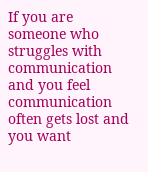If you are someone who struggles with communication and you feel communication often gets lost and you want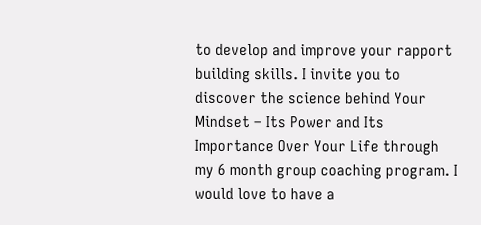to develop and improve your rapport building skills. I invite you to discover the science behind Your Mindset – Its Power and Its Importance Over Your Life through my 6 month group coaching program. I would love to have a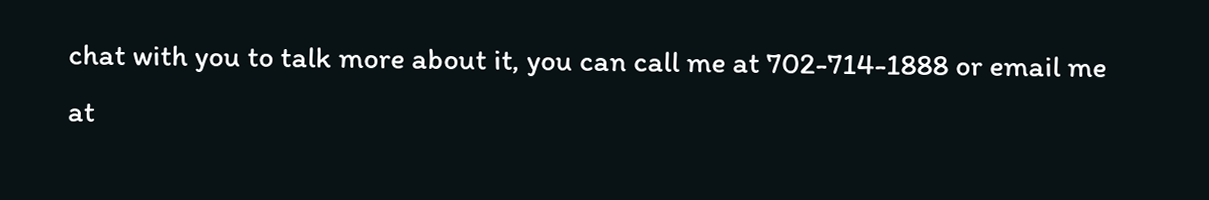chat with you to talk more about it, you can call me at 702-714-1888 or email me at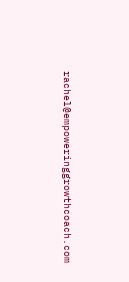rachel@empoweringgrowthcoach.com